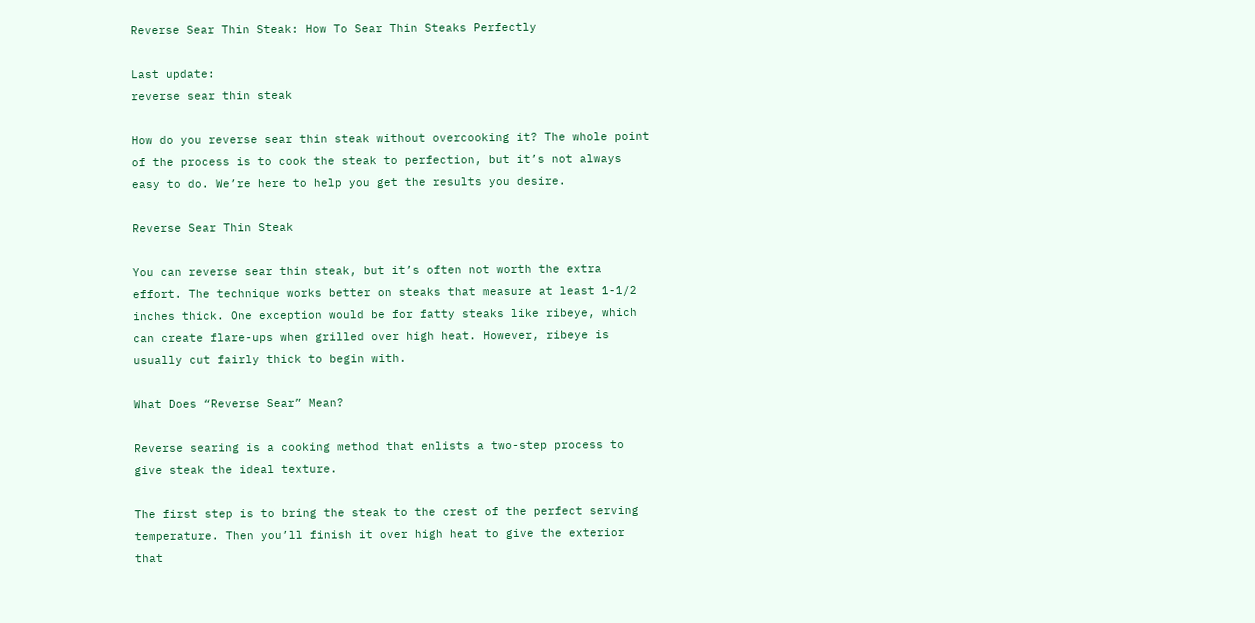Reverse Sear Thin Steak: How To Sear Thin Steaks Perfectly

Last update:
reverse sear thin steak

How do you reverse sear thin steak without overcooking it? The whole point of the process is to cook the steak to perfection, but it’s not always easy to do. We’re here to help you get the results you desire.

Reverse Sear Thin Steak

You can reverse sear thin steak, but it’s often not worth the extra effort. The technique works better on steaks that measure at least 1-1/2 inches thick. One exception would be for fatty steaks like ribeye, which can create flare-ups when grilled over high heat. However, ribeye is usually cut fairly thick to begin with.

What Does “Reverse Sear” Mean?

Reverse searing is a cooking method that enlists a two-step process to give steak the ideal texture.

The first step is to bring the steak to the crest of the perfect serving temperature. Then you’ll finish it over high heat to give the exterior that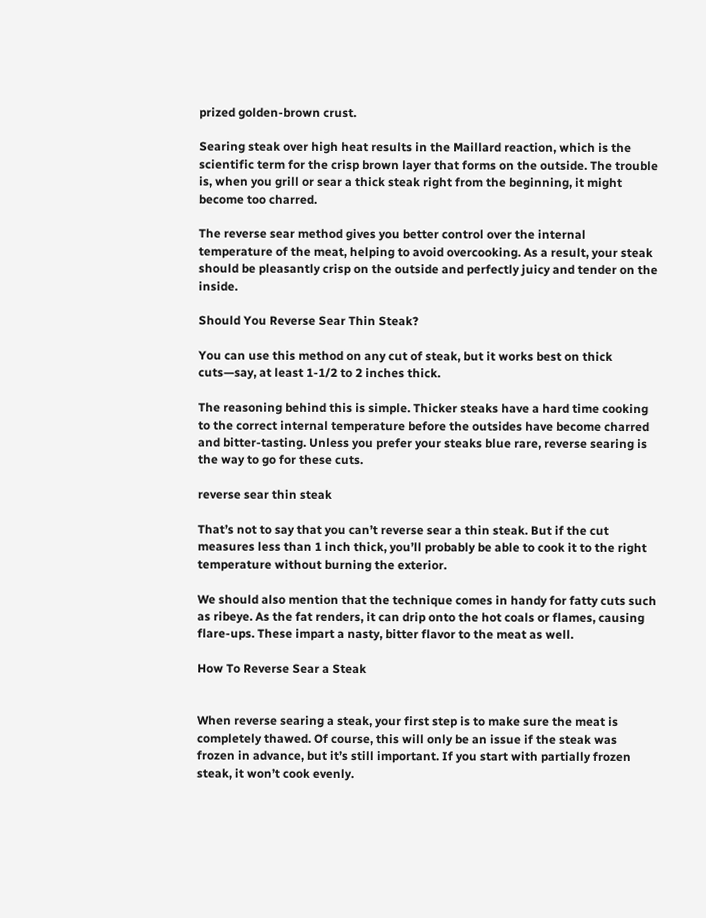prized golden-brown crust.

Searing steak over high heat results in the Maillard reaction, which is the scientific term for the crisp brown layer that forms on the outside. The trouble is, when you grill or sear a thick steak right from the beginning, it might become too charred.

The reverse sear method gives you better control over the internal temperature of the meat, helping to avoid overcooking. As a result, your steak should be pleasantly crisp on the outside and perfectly juicy and tender on the inside.

Should You Reverse Sear Thin Steak?

You can use this method on any cut of steak, but it works best on thick cuts—say, at least 1-1/2 to 2 inches thick.

The reasoning behind this is simple. Thicker steaks have a hard time cooking to the correct internal temperature before the outsides have become charred and bitter-tasting. Unless you prefer your steaks blue rare, reverse searing is the way to go for these cuts.

reverse sear thin steak

That’s not to say that you can’t reverse sear a thin steak. But if the cut measures less than 1 inch thick, you’ll probably be able to cook it to the right temperature without burning the exterior.

We should also mention that the technique comes in handy for fatty cuts such as ribeye. As the fat renders, it can drip onto the hot coals or flames, causing flare-ups. These impart a nasty, bitter flavor to the meat as well.

How To Reverse Sear a Steak


When reverse searing a steak, your first step is to make sure the meat is completely thawed. Of course, this will only be an issue if the steak was frozen in advance, but it’s still important. If you start with partially frozen steak, it won’t cook evenly.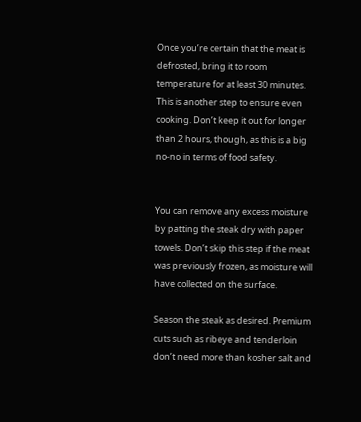Once you’re certain that the meat is defrosted, bring it to room temperature for at least 30 minutes. This is another step to ensure even cooking. Don’t keep it out for longer than 2 hours, though, as this is a big no-no in terms of food safety.


You can remove any excess moisture by patting the steak dry with paper towels. Don’t skip this step if the meat was previously frozen, as moisture will have collected on the surface.

Season the steak as desired. Premium cuts such as ribeye and tenderloin don’t need more than kosher salt and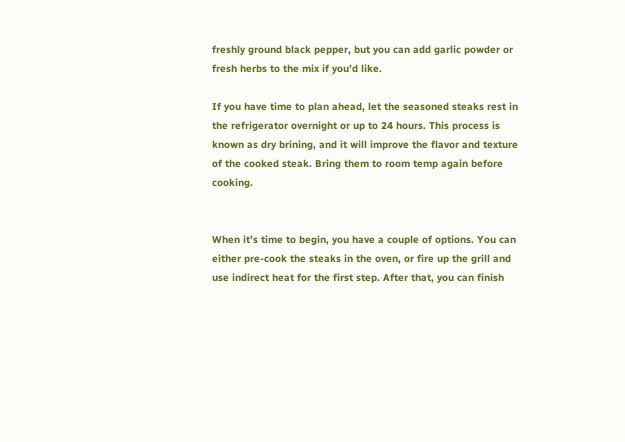freshly ground black pepper, but you can add garlic powder or fresh herbs to the mix if you’d like.

If you have time to plan ahead, let the seasoned steaks rest in the refrigerator overnight or up to 24 hours. This process is known as dry brining, and it will improve the flavor and texture of the cooked steak. Bring them to room temp again before cooking.


When it’s time to begin, you have a couple of options. You can either pre-cook the steaks in the oven, or fire up the grill and use indirect heat for the first step. After that, you can finish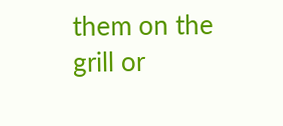them on the grill or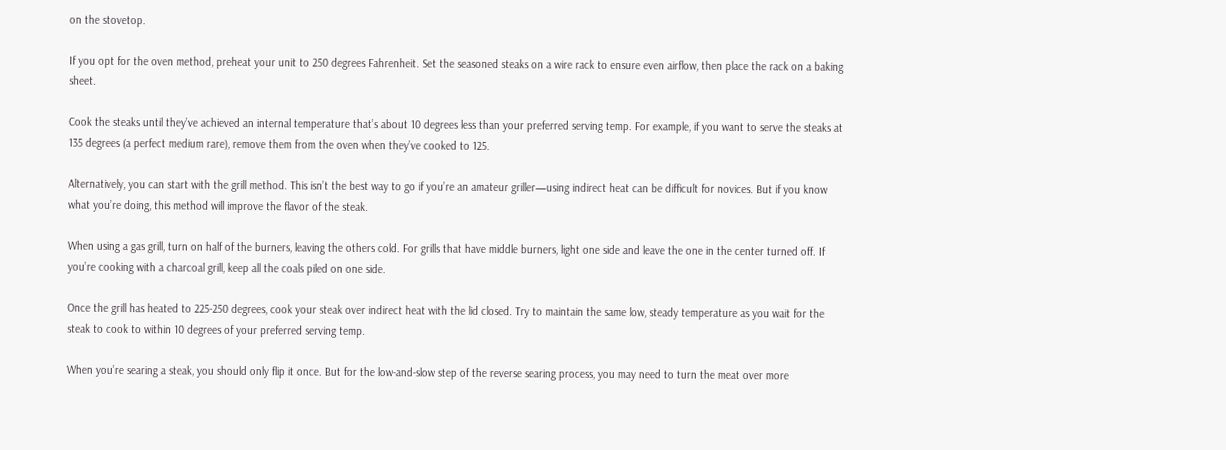on the stovetop.

If you opt for the oven method, preheat your unit to 250 degrees Fahrenheit. Set the seasoned steaks on a wire rack to ensure even airflow, then place the rack on a baking sheet.

Cook the steaks until they’ve achieved an internal temperature that’s about 10 degrees less than your preferred serving temp. For example, if you want to serve the steaks at 135 degrees (a perfect medium rare), remove them from the oven when they’ve cooked to 125.

Alternatively, you can start with the grill method. This isn’t the best way to go if you’re an amateur griller—using indirect heat can be difficult for novices. But if you know what you’re doing, this method will improve the flavor of the steak.

When using a gas grill, turn on half of the burners, leaving the others cold. For grills that have middle burners, light one side and leave the one in the center turned off. If you’re cooking with a charcoal grill, keep all the coals piled on one side.

Once the grill has heated to 225-250 degrees, cook your steak over indirect heat with the lid closed. Try to maintain the same low, steady temperature as you wait for the steak to cook to within 10 degrees of your preferred serving temp.

When you’re searing a steak, you should only flip it once. But for the low-and-slow step of the reverse searing process, you may need to turn the meat over more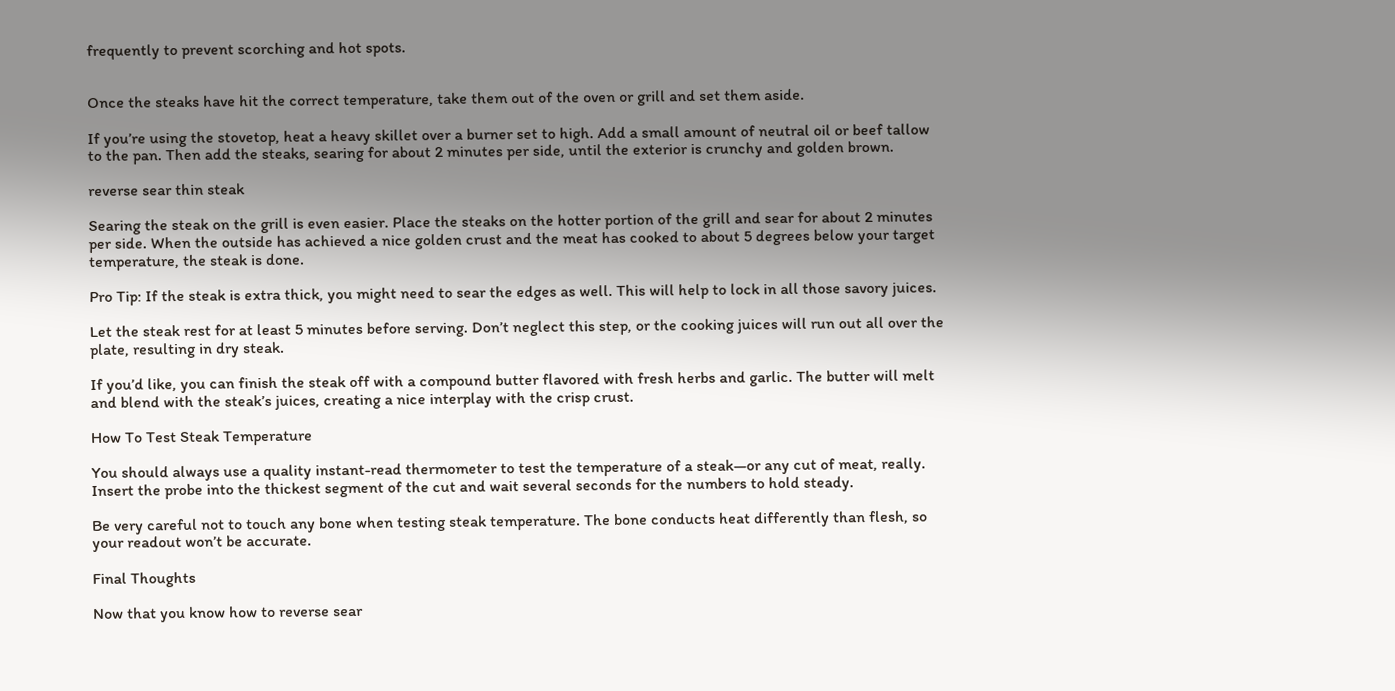frequently to prevent scorching and hot spots.


Once the steaks have hit the correct temperature, take them out of the oven or grill and set them aside.

If you’re using the stovetop, heat a heavy skillet over a burner set to high. Add a small amount of neutral oil or beef tallow to the pan. Then add the steaks, searing for about 2 minutes per side, until the exterior is crunchy and golden brown.

reverse sear thin steak

Searing the steak on the grill is even easier. Place the steaks on the hotter portion of the grill and sear for about 2 minutes per side. When the outside has achieved a nice golden crust and the meat has cooked to about 5 degrees below your target temperature, the steak is done.

Pro Tip: If the steak is extra thick, you might need to sear the edges as well. This will help to lock in all those savory juices.

Let the steak rest for at least 5 minutes before serving. Don’t neglect this step, or the cooking juices will run out all over the plate, resulting in dry steak.

If you’d like, you can finish the steak off with a compound butter flavored with fresh herbs and garlic. The butter will melt and blend with the steak’s juices, creating a nice interplay with the crisp crust.

How To Test Steak Temperature

You should always use a quality instant-read thermometer to test the temperature of a steak—or any cut of meat, really. Insert the probe into the thickest segment of the cut and wait several seconds for the numbers to hold steady.

Be very careful not to touch any bone when testing steak temperature. The bone conducts heat differently than flesh, so your readout won’t be accurate.

Final Thoughts

Now that you know how to reverse sear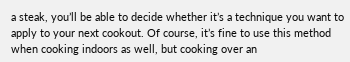a steak, you’ll be able to decide whether it’s a technique you want to apply to your next cookout. Of course, it’s fine to use this method when cooking indoors as well, but cooking over an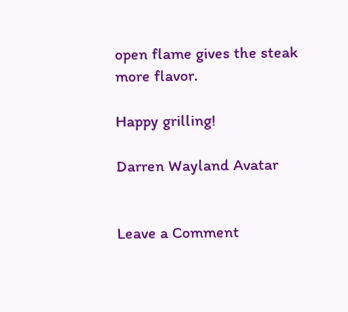open flame gives the steak more flavor.

Happy grilling!

Darren Wayland Avatar


Leave a Comment